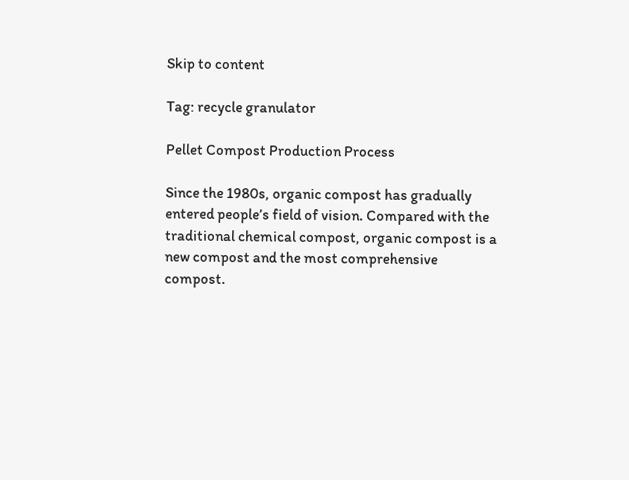Skip to content

Tag: recycle granulator

Pellet Compost Production Process

Since the 1980s, organic compost has gradually entered people’s field of vision. Compared with the traditional chemical compost, organic compost is a new compost and the most comprehensive compost.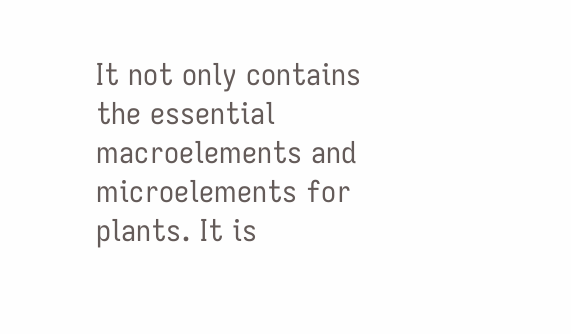It not only contains the essential macroelements and microelements for plants. It is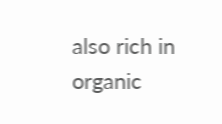also rich in organic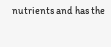nutrients and has the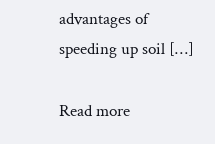advantages of speeding up soil […]

Read more